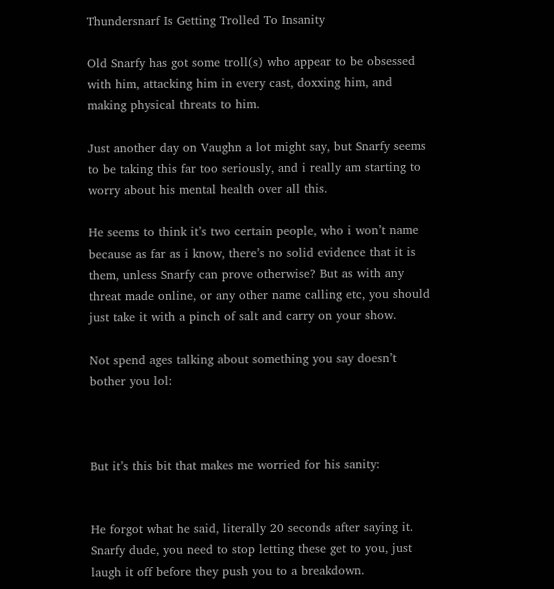Thundersnarf Is Getting Trolled To Insanity

Old Snarfy has got some troll(s) who appear to be obsessed with him, attacking him in every cast, doxxing him, and making physical threats to him.

Just another day on Vaughn a lot might say, but Snarfy seems to be taking this far too seriously, and i really am starting to worry about his mental health over all this.

He seems to think it’s two certain people, who i won’t name because as far as i know, there’s no solid evidence that it is them, unless Snarfy can prove otherwise? But as with any threat made online, or any other name calling etc, you should just take it with a pinch of salt and carry on your show.

Not spend ages talking about something you say doesn’t bother you lol:



But it’s this bit that makes me worried for his sanity:


He forgot what he said, literally 20 seconds after saying it. Snarfy dude, you need to stop letting these get to you, just laugh it off before they push you to a breakdown.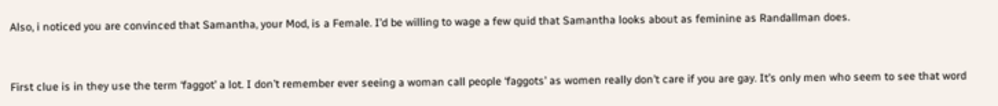Also, i noticed you are convinced that Samantha, your Mod, is a Female. I’d be willing to wage a few quid that Samantha looks about as feminine as Randallman does.



First clue is in they use the term ‘faggot’ a lot. I don’t remember ever seeing a woman call people ‘faggots’ as women really don’t care if you are gay. It’s only men who seem to see that word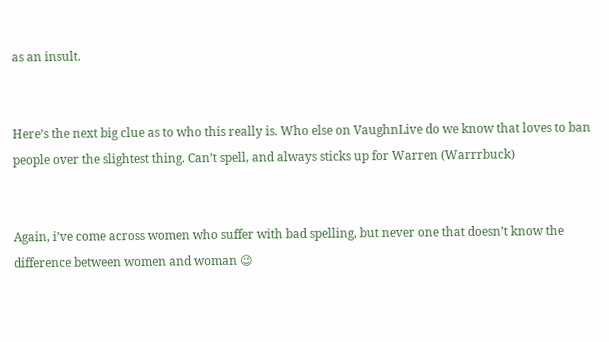as an insult.


Here’s the next big clue as to who this really is. Who else on VaughnLive do we know that loves to ban people over the slightest thing. Can’t spell, and always sticks up for Warren (Warrrbuck)


Again, i’ve come across women who suffer with bad spelling, but never one that doesn’t know the difference between women and woman 😉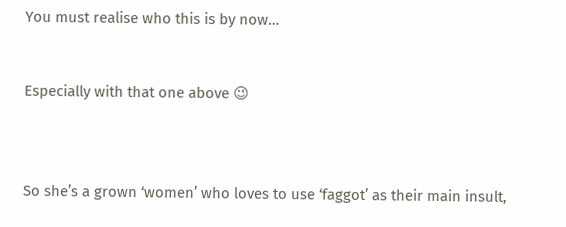You must realise who this is by now…


Especially with that one above 😉



So she’s a grown ‘women’ who loves to use ‘faggot’ as their main insult,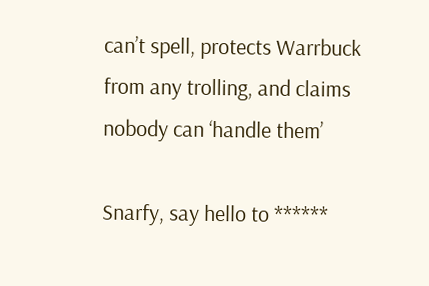can’t spell, protects Warrbuck from any trolling, and claims nobody can ‘handle them’

Snarfy, say hello to ******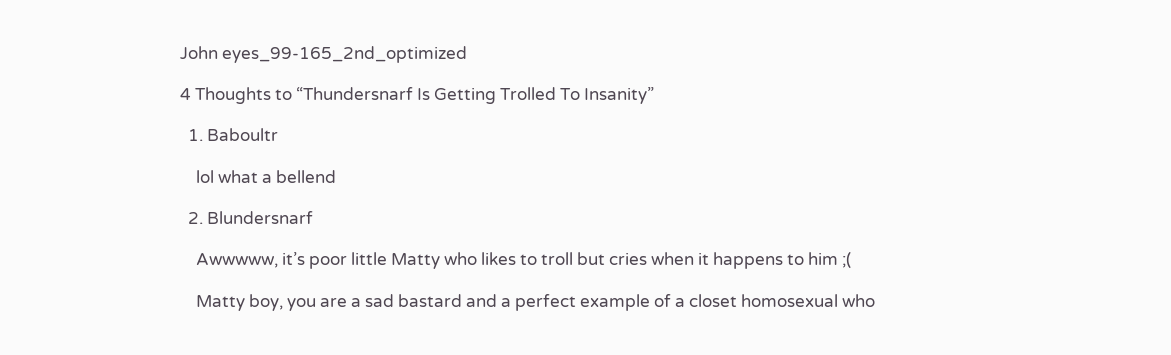John eyes_99-165_2nd_optimized

4 Thoughts to “Thundersnarf Is Getting Trolled To Insanity”

  1. Baboultr

    lol what a bellend

  2. Blundersnarf

    Awwwww, it’s poor little Matty who likes to troll but cries when it happens to him ;(

    Matty boy, you are a sad bastard and a perfect example of a closet homosexual who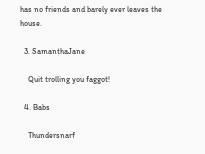has no friends and barely ever leaves the house.

  3. SamanthaJane

    Quit trolling you faggot!

  4. Babs

    Thundersnarf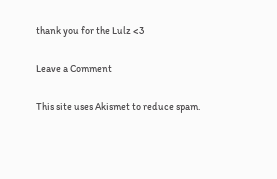thank you for the Lulz <3

Leave a Comment

This site uses Akismet to reduce spam.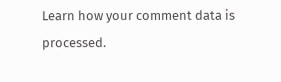Learn how your comment data is processed.